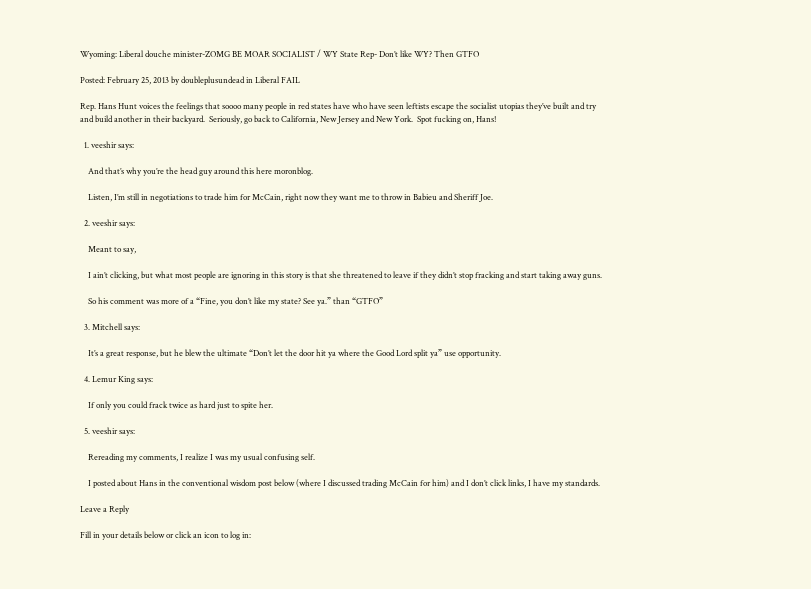Wyoming: Liberal douche minister-ZOMG BE MOAR SOCIALIST / WY State Rep- Don’t like WY? Then GTFO

Posted: February 25, 2013 by doubleplusundead in Liberal FAIL

Rep. Hans Hunt voices the feelings that soooo many people in red states have who have seen leftists escape the socialist utopias they’ve built and try and build another in their backyard.  Seriously, go back to California, New Jersey and New York.  Spot fucking on, Hans!

  1. veeshir says:

    And that’s why you’re the head guy around this here moronblog.

    Listen, I’m still in negotiations to trade him for McCain, right now they want me to throw in Babieu and Sheriff Joe.

  2. veeshir says:

    Meant to say,

    I ain’t clicking, but what most people are ignoring in this story is that she threatened to leave if they didn’t stop fracking and start taking away guns.

    So his comment was more of a “Fine, you don’t like my state? See ya.” than “GTFO”

  3. Mitchell says:

    It’s a great response, but he blew the ultimate “Don’t let the door hit ya where the Good Lord split ya” use opportunity.

  4. Lemur King says:

    If only you could frack twice as hard just to spite her.

  5. veeshir says:

    Rereading my comments, I realize I was my usual confusing self.

    I posted about Hans in the conventional wisdom post below (where I discussed trading McCain for him) and I don’t click links, I have my standards.

Leave a Reply

Fill in your details below or click an icon to log in: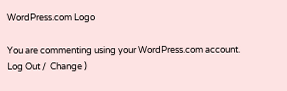WordPress.com Logo

You are commenting using your WordPress.com account. Log Out /  Change )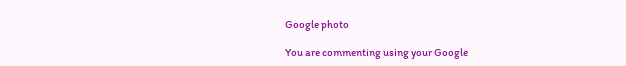Google photo

You are commenting using your Google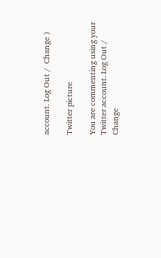account. Log Out /  Change )

Twitter picture

You are commenting using your Twitter account. Log Out /  Change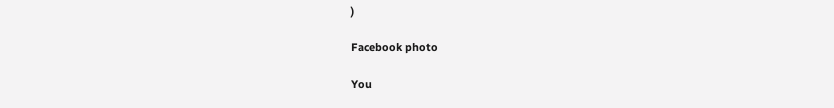)

Facebook photo

You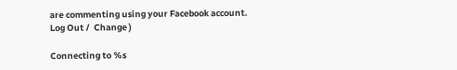are commenting using your Facebook account. Log Out /  Change )

Connecting to %s